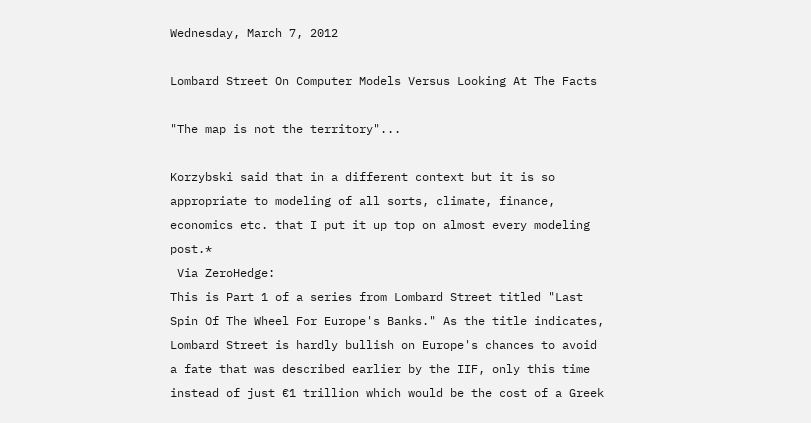Wednesday, March 7, 2012

Lombard Street On Computer Models Versus Looking At The Facts

"The map is not the territory"...

Korzybski said that in a different context but it is so appropriate to modeling of all sorts, climate, finance, economics etc. that I put it up top on almost every modeling post.*
 Via ZeroHedge:
This is Part 1 of a series from Lombard Street titled "Last Spin Of The Wheel For Europe's Banks." As the title indicates, Lombard Street is hardly bullish on Europe's chances to avoid a fate that was described earlier by the IIF, only this time instead of just €1 trillion which would be the cost of a Greek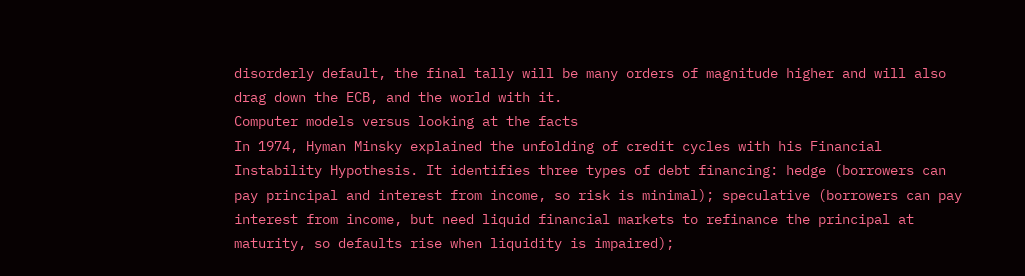disorderly default, the final tally will be many orders of magnitude higher and will also drag down the ECB, and the world with it.
Computer models versus looking at the facts
In 1974, Hyman Minsky explained the unfolding of credit cycles with his Financial Instability Hypothesis. It identifies three types of debt financing: hedge (borrowers can pay principal and interest from income, so risk is minimal); speculative (borrowers can pay interest from income, but need liquid financial markets to refinance the principal at maturity, so defaults rise when liquidity is impaired);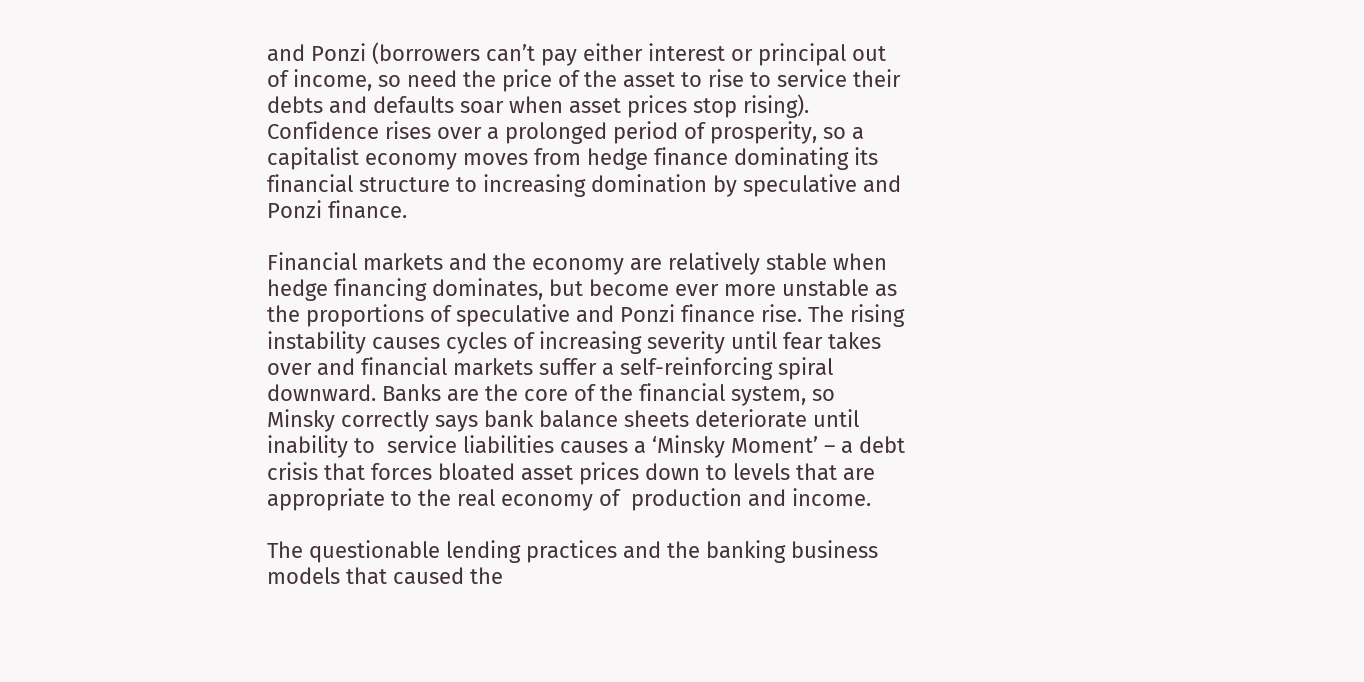and Ponzi (borrowers can’t pay either interest or principal out of income, so need the price of the asset to rise to service their debts and defaults soar when asset prices stop rising). Confidence rises over a prolonged period of prosperity, so a capitalist economy moves from hedge finance dominating its financial structure to increasing domination by speculative and Ponzi finance.

Financial markets and the economy are relatively stable when hedge financing dominates, but become ever more unstable as the proportions of speculative and Ponzi finance rise. The rising instability causes cycles of increasing severity until fear takes over and financial markets suffer a self-reinforcing spiral downward. Banks are the core of the financial system, so Minsky correctly says bank balance sheets deteriorate until inability to  service liabilities causes a ‘Minsky Moment’ – a debt crisis that forces bloated asset prices down to levels that are appropriate to the real economy of  production and income.

The questionable lending practices and the banking business models that caused the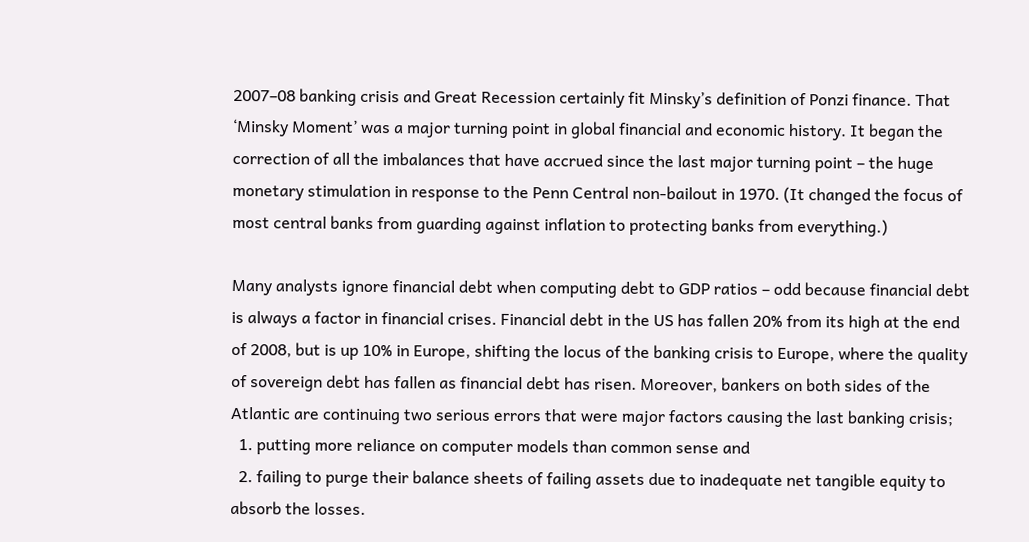2007–08 banking crisis and Great Recession certainly fit Minsky’s definition of Ponzi finance. That ‘Minsky Moment’ was a major turning point in global financial and economic history. It began the correction of all the imbalances that have accrued since the last major turning point – the huge monetary stimulation in response to the Penn Central non-bailout in 1970. (It changed the focus of most central banks from guarding against inflation to protecting banks from everything.)

Many analysts ignore financial debt when computing debt to GDP ratios – odd because financial debt is always a factor in financial crises. Financial debt in the US has fallen 20% from its high at the end of 2008, but is up 10% in Europe, shifting the locus of the banking crisis to Europe, where the quality of sovereign debt has fallen as financial debt has risen. Moreover, bankers on both sides of the Atlantic are continuing two serious errors that were major factors causing the last banking crisis;
  1. putting more reliance on computer models than common sense and
  2. failing to purge their balance sheets of failing assets due to inadequate net tangible equity to absorb the losses.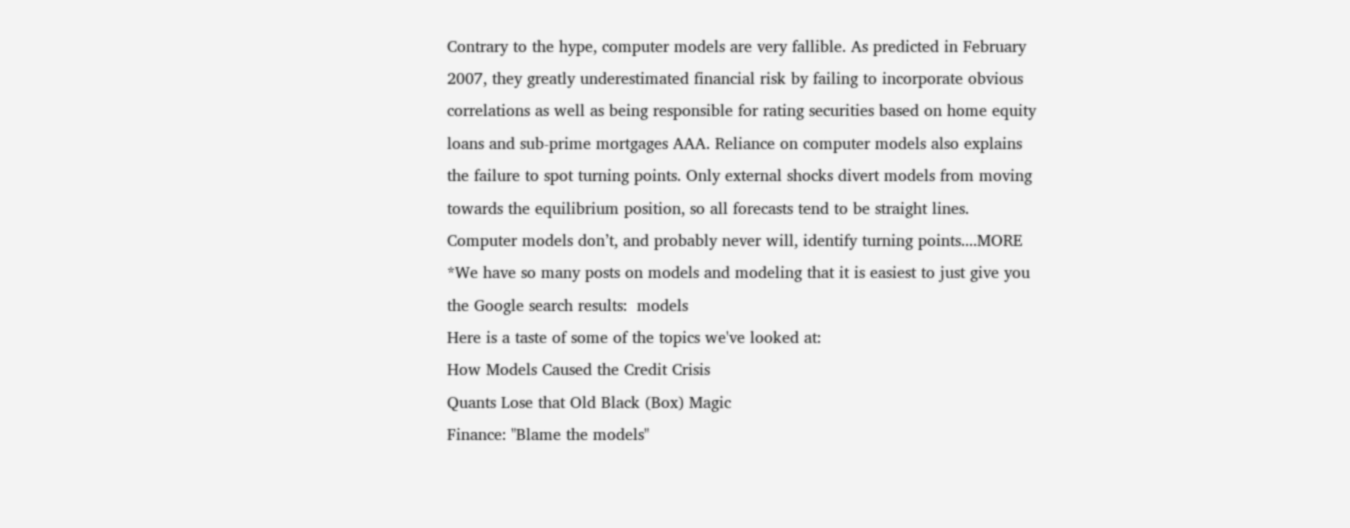Contrary to the hype, computer models are very fallible. As predicted in February 2007, they greatly underestimated financial risk by failing to incorporate obvious correlations as well as being responsible for rating securities based on home equity loans and sub-prime mortgages AAA. Reliance on computer models also explains the failure to spot turning points. Only external shocks divert models from moving towards the equilibrium position, so all forecasts tend to be straight lines. Computer models don’t, and probably never will, identify turning points....MORE
*We have so many posts on models and modeling that it is easiest to just give you the Google search results:  models
Here is a taste of some of the topics we've looked at:
How Models Caused the Credit Crisis
Quants Lose that Old Black (Box) Magic
Finance: "Blame the models"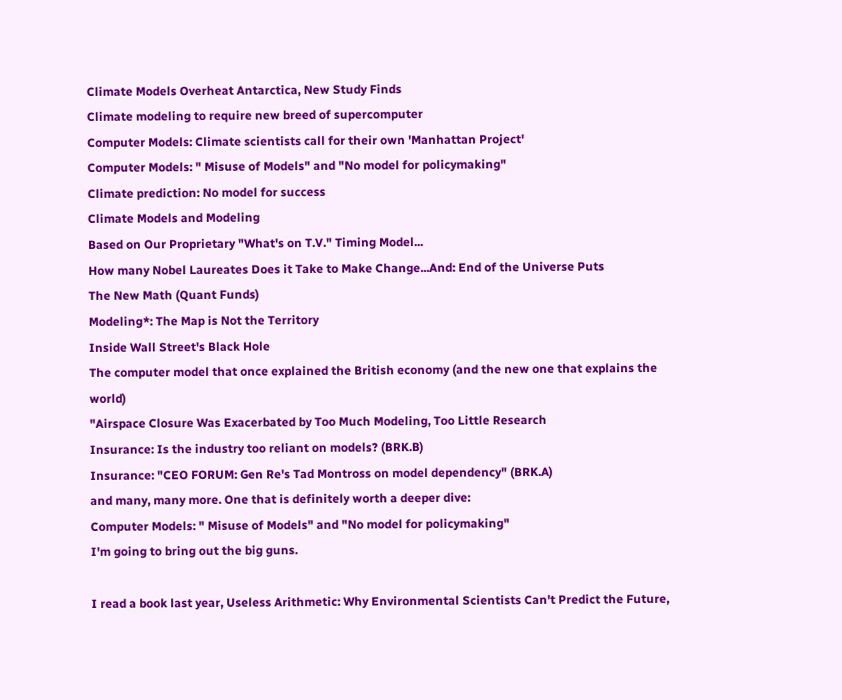Climate Models Overheat Antarctica, New Study Finds
Climate modeling to require new breed of supercomputer
Computer Models: Climate scientists call for their own 'Manhattan Project'
Computer Models: " Misuse of Models" and "No model for policymaking"
Climate prediction: No model for success
Climate Models and Modeling
Based on Our Proprietary "What's on T.V." Timing Model...
How many Nobel Laureates Does it Take to Make Change...And: End of the Universe Puts
The New Math (Quant Funds)
Modeling*: The Map is Not the Territory
Inside Wall Street's Black Hole
The computer model that once explained the British economy (and the new one that explains the world)
"Airspace Closure Was Exacerbated by Too Much Modeling, Too Little Research
Insurance: Is the industry too reliant on models? (BRK.B)
Insurance: "CEO FORUM: Gen Re's Tad Montross on model dependency" (BRK.A)
and many, many more. One that is definitely worth a deeper dive:
Computer Models: " Misuse of Models" and "No model for policymaking"
I'm going to bring out the big guns.

I read a book last year, Useless Arithmetic: Why Environmental Scientists Can't Predict the Future,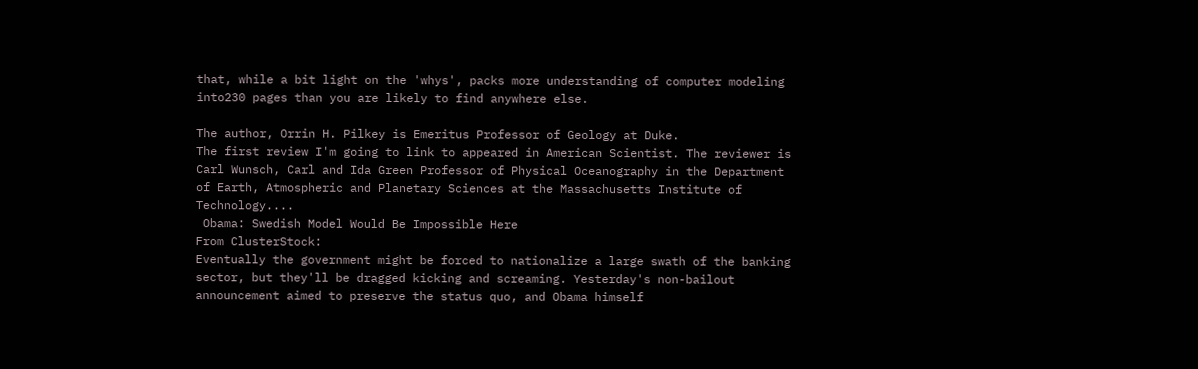that, while a bit light on the 'whys', packs more understanding of computer modeling into230 pages than you are likely to find anywhere else.

The author, Orrin H. Pilkey is Emeritus Professor of Geology at Duke.
The first review I'm going to link to appeared in American Scientist. The reviewer is Carl Wunsch, Carl and Ida Green Professor of Physical Oceanography in the Department of Earth, Atmospheric and Planetary Sciences at the Massachusetts Institute of Technology....
 Obama: Swedish Model Would Be Impossible Here
From ClusterStock:
Eventually the government might be forced to nationalize a large swath of the banking sector, but they'll be dragged kicking and screaming. Yesterday's non-bailout announcement aimed to preserve the status quo, and Obama himself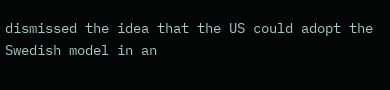dismissed the idea that the US could adopt the Swedish model in an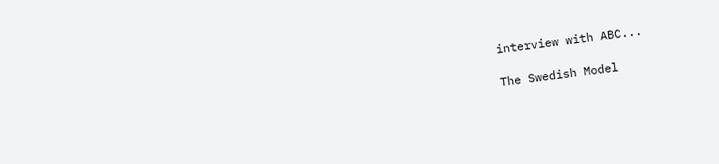interview with ABC...

The Swedish Model